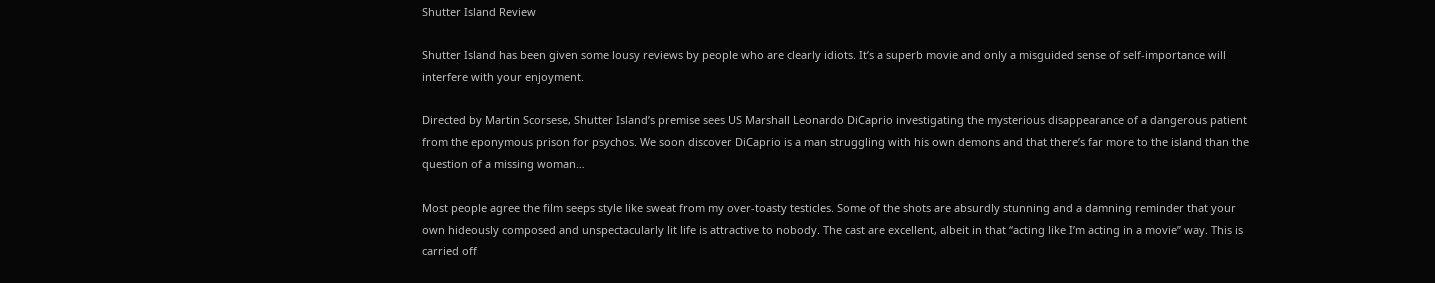Shutter Island Review

Shutter Island has been given some lousy reviews by people who are clearly idiots. It’s a superb movie and only a misguided sense of self-importance will interfere with your enjoyment.

Directed by Martin Scorsese, Shutter Island’s premise sees US Marshall Leonardo DiCaprio investigating the mysterious disappearance of a dangerous patient from the eponymous prison for psychos. We soon discover DiCaprio is a man struggling with his own demons and that there’s far more to the island than the question of a missing woman…

Most people agree the film seeps style like sweat from my over-toasty testicles. Some of the shots are absurdly stunning and a damning reminder that your own hideously composed and unspectacularly lit life is attractive to nobody. The cast are excellent, albeit in that “acting like I’m acting in a movie” way. This is carried off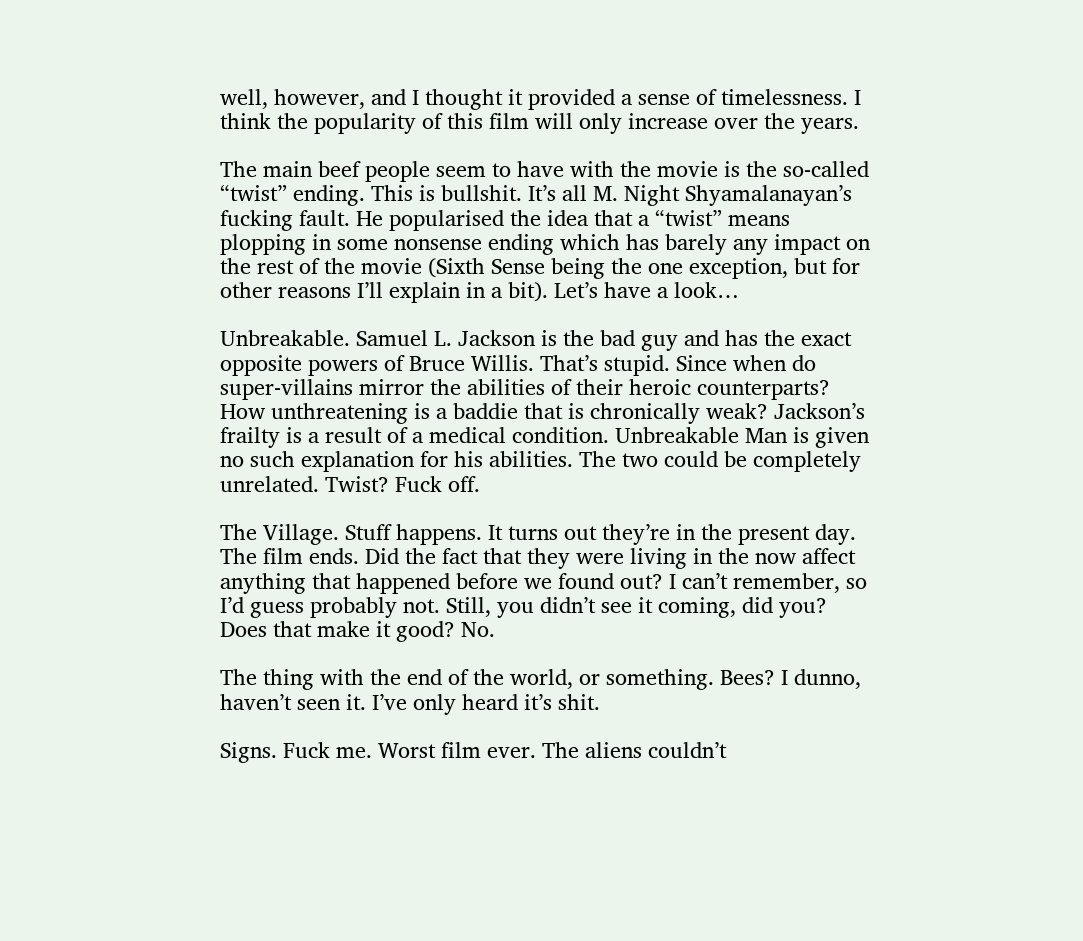well, however, and I thought it provided a sense of timelessness. I think the popularity of this film will only increase over the years.

The main beef people seem to have with the movie is the so-called “twist” ending. This is bullshit. It’s all M. Night Shyamalanayan’s fucking fault. He popularised the idea that a “twist” means plopping in some nonsense ending which has barely any impact on the rest of the movie (Sixth Sense being the one exception, but for other reasons I’ll explain in a bit). Let’s have a look…

Unbreakable. Samuel L. Jackson is the bad guy and has the exact opposite powers of Bruce Willis. That’s stupid. Since when do super-villains mirror the abilities of their heroic counterparts? How unthreatening is a baddie that is chronically weak? Jackson’s frailty is a result of a medical condition. Unbreakable Man is given no such explanation for his abilities. The two could be completely unrelated. Twist? Fuck off.

The Village. Stuff happens. It turns out they’re in the present day. The film ends. Did the fact that they were living in the now affect anything that happened before we found out? I can’t remember, so I’d guess probably not. Still, you didn’t see it coming, did you? Does that make it good? No.

The thing with the end of the world, or something. Bees? I dunno, haven’t seen it. I’ve only heard it’s shit.

Signs. Fuck me. Worst film ever. The aliens couldn’t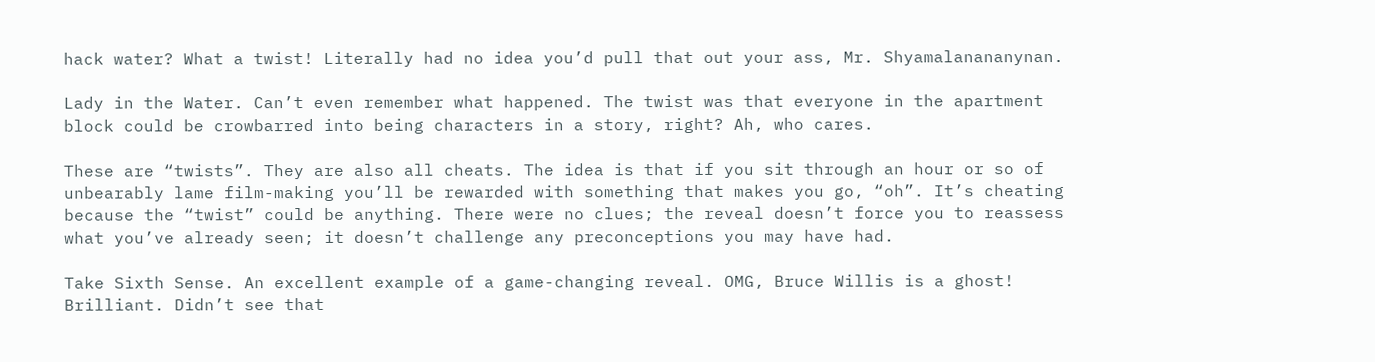hack water? What a twist! Literally had no idea you’d pull that out your ass, Mr. Shyamalanananynan.

Lady in the Water. Can’t even remember what happened. The twist was that everyone in the apartment block could be crowbarred into being characters in a story, right? Ah, who cares.

These are “twists”. They are also all cheats. The idea is that if you sit through an hour or so of unbearably lame film-making you’ll be rewarded with something that makes you go, “oh”. It’s cheating because the “twist” could be anything. There were no clues; the reveal doesn’t force you to reassess what you’ve already seen; it doesn’t challenge any preconceptions you may have had.

Take Sixth Sense. An excellent example of a game-changing reveal. OMG, Bruce Willis is a ghost! Brilliant. Didn’t see that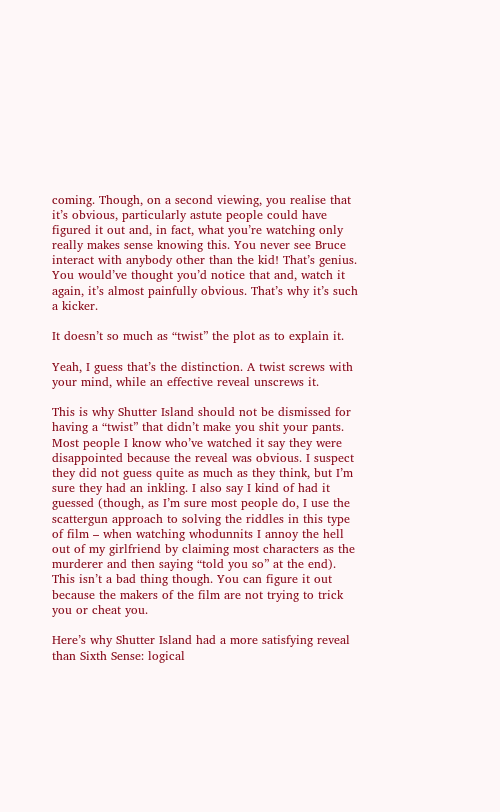coming. Though, on a second viewing, you realise that it’s obvious, particularly astute people could have figured it out and, in fact, what you’re watching only really makes sense knowing this. You never see Bruce interact with anybody other than the kid! That’s genius. You would’ve thought you’d notice that and, watch it again, it’s almost painfully obvious. That’s why it’s such a kicker.

It doesn’t so much as “twist” the plot as to explain it.

Yeah, I guess that’s the distinction. A twist screws with your mind, while an effective reveal unscrews it.

This is why Shutter Island should not be dismissed for having a “twist” that didn’t make you shit your pants. Most people I know who’ve watched it say they were disappointed because the reveal was obvious. I suspect they did not guess quite as much as they think, but I’m sure they had an inkling. I also say I kind of had it guessed (though, as I’m sure most people do, I use the scattergun approach to solving the riddles in this type of film – when watching whodunnits I annoy the hell out of my girlfriend by claiming most characters as the murderer and then saying “told you so” at the end). This isn’t a bad thing though. You can figure it out because the makers of the film are not trying to trick you or cheat you.

Here’s why Shutter Island had a more satisfying reveal than Sixth Sense: logical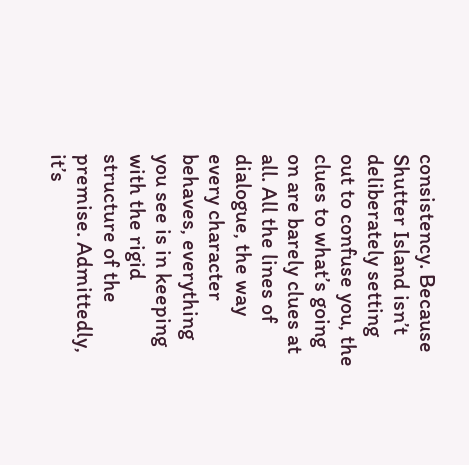consistency. Because Shutter Island isn’t deliberately setting out to confuse you, the clues to what’s going on are barely clues at all. All the lines of dialogue, the way every character behaves, everything you see is in keeping with the rigid structure of the premise. Admittedly, it’s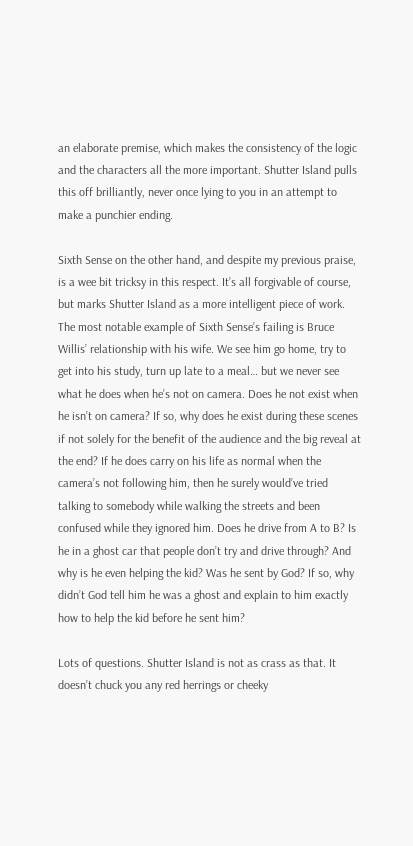an elaborate premise, which makes the consistency of the logic and the characters all the more important. Shutter Island pulls this off brilliantly, never once lying to you in an attempt to make a punchier ending.

Sixth Sense on the other hand, and despite my previous praise, is a wee bit tricksy in this respect. It’s all forgivable of course, but marks Shutter Island as a more intelligent piece of work. The most notable example of Sixth Sense’s failing is Bruce Willis’ relationship with his wife. We see him go home, try to get into his study, turn up late to a meal… but we never see what he does when he’s not on camera. Does he not exist when he isn’t on camera? If so, why does he exist during these scenes if not solely for the benefit of the audience and the big reveal at the end? If he does carry on his life as normal when the camera’s not following him, then he surely would’ve tried talking to somebody while walking the streets and been confused while they ignored him. Does he drive from A to B? Is he in a ghost car that people don’t try and drive through? And why is he even helping the kid? Was he sent by God? If so, why didn’t God tell him he was a ghost and explain to him exactly how to help the kid before he sent him?

Lots of questions. Shutter Island is not as crass as that. It doesn’t chuck you any red herrings or cheeky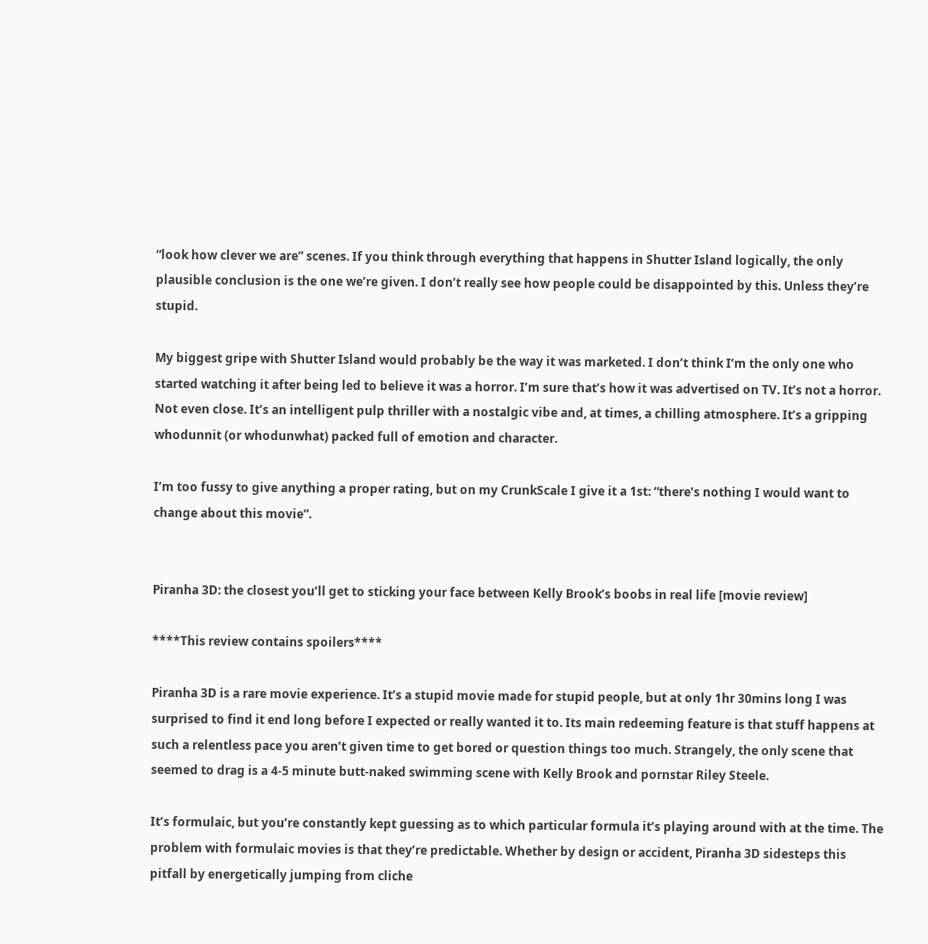“look how clever we are” scenes. If you think through everything that happens in Shutter Island logically, the only plausible conclusion is the one we’re given. I don’t really see how people could be disappointed by this. Unless they’re stupid.

My biggest gripe with Shutter Island would probably be the way it was marketed. I don’t think I’m the only one who started watching it after being led to believe it was a horror. I’m sure that’s how it was advertised on TV. It’s not a horror. Not even close. It’s an intelligent pulp thriller with a nostalgic vibe and, at times, a chilling atmosphere. It’s a gripping whodunnit (or whodunwhat) packed full of emotion and character.

I’m too fussy to give anything a proper rating, but on my CrunkScale I give it a 1st: “there’s nothing I would want to change about this movie”.


Piranha 3D: the closest you’ll get to sticking your face between Kelly Brook’s boobs in real life [movie review]

****This review contains spoilers****

Piranha 3D is a rare movie experience. It’s a stupid movie made for stupid people, but at only 1hr 30mins long I was surprised to find it end long before I expected or really wanted it to. Its main redeeming feature is that stuff happens at such a relentless pace you aren’t given time to get bored or question things too much. Strangely, the only scene that seemed to drag is a 4-5 minute butt-naked swimming scene with Kelly Brook and pornstar Riley Steele.

It’s formulaic, but you’re constantly kept guessing as to which particular formula it’s playing around with at the time. The problem with formulaic movies is that they’re predictable. Whether by design or accident, Piranha 3D sidesteps this pitfall by energetically jumping from cliche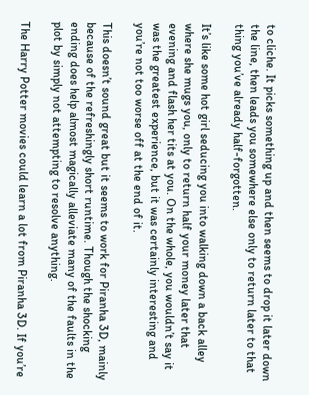to cliche. It picks something up and then seems to drop it later down the line, then leads you somewhere else only to return later to that thing you’ve already half-forgotten.

It’s like some hot girl seducing you into walking down a back alley where she mugs you, only to return half your money later that evening and flash her tits at you. On the whole, you wouldn’t say it was the greatest experience, but it was certainly interesting and you’re not too worse off at the end of it.

This doesn’t sound great but it seems to work for Piranha 3D, mainly because of the refreshingly short runtime. Though the shocking ending does help almost magically alleviate many of the faults in the plot by simply not attempting to resolve anything.

The Harry Potter movies could learn a lot from Piranha 3D. If you’re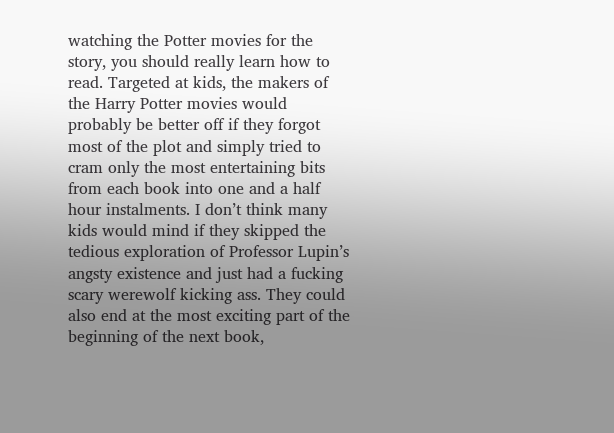watching the Potter movies for the story, you should really learn how to read. Targeted at kids, the makers of the Harry Potter movies would probably be better off if they forgot most of the plot and simply tried to cram only the most entertaining bits from each book into one and a half hour instalments. I don’t think many kids would mind if they skipped the tedious exploration of Professor Lupin’s angsty existence and just had a fucking scary werewolf kicking ass. They could also end at the most exciting part of the beginning of the next book,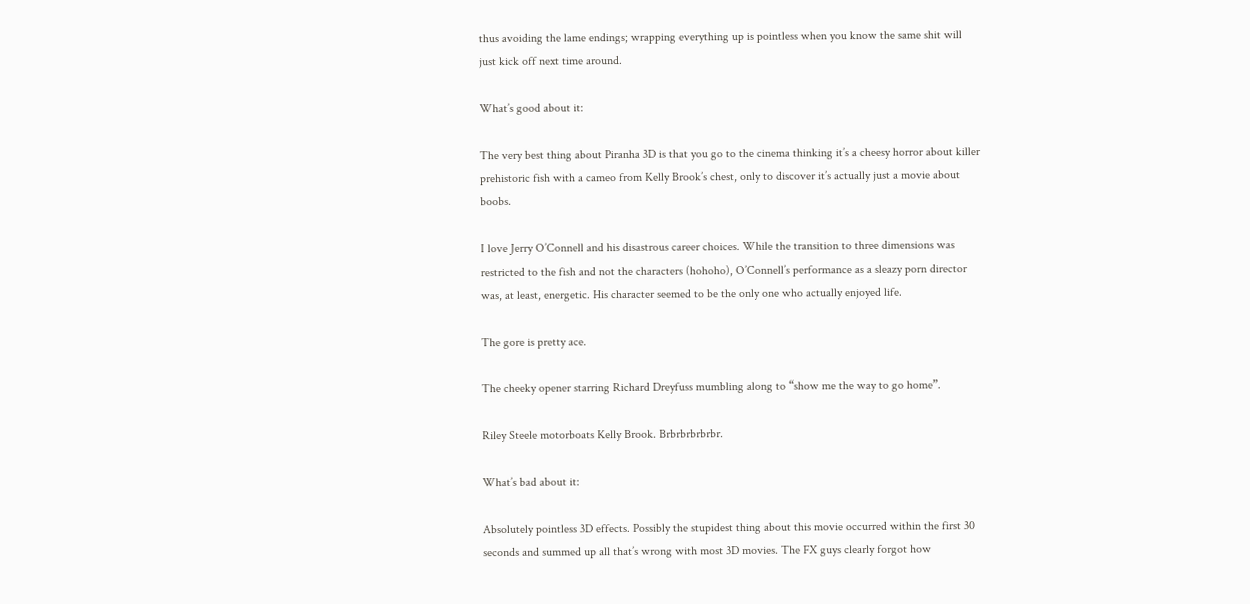thus avoiding the lame endings; wrapping everything up is pointless when you know the same shit will just kick off next time around.

What’s good about it:

The very best thing about Piranha 3D is that you go to the cinema thinking it’s a cheesy horror about killer prehistoric fish with a cameo from Kelly Brook’s chest, only to discover it’s actually just a movie about boobs.

I love Jerry O’Connell and his disastrous career choices. While the transition to three dimensions was restricted to the fish and not the characters (hohoho), O’Connell’s performance as a sleazy porn director was, at least, energetic. His character seemed to be the only one who actually enjoyed life.

The gore is pretty ace.

The cheeky opener starring Richard Dreyfuss mumbling along to “show me the way to go home”.

Riley Steele motorboats Kelly Brook. Brbrbrbrbrbr.

What’s bad about it:

Absolutely pointless 3D effects. Possibly the stupidest thing about this movie occurred within the first 30 seconds and summed up all that’s wrong with most 3D movies. The FX guys clearly forgot how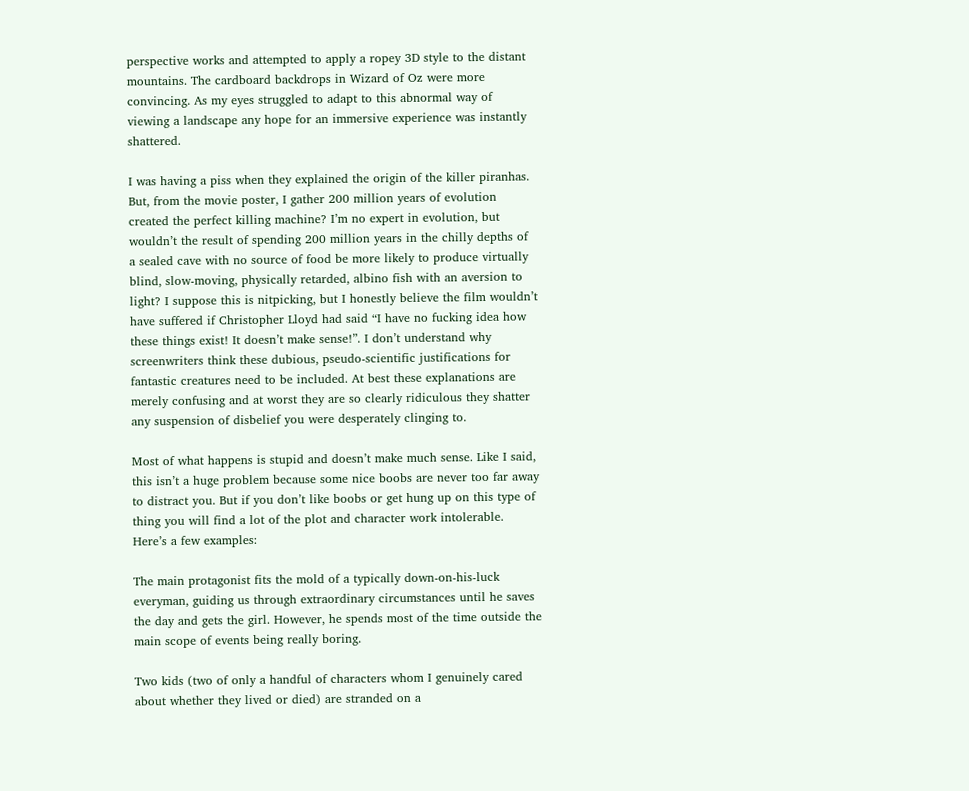perspective works and attempted to apply a ropey 3D style to the distant mountains. The cardboard backdrops in Wizard of Oz were more convincing. As my eyes struggled to adapt to this abnormal way of viewing a landscape any hope for an immersive experience was instantly shattered.

I was having a piss when they explained the origin of the killer piranhas. But, from the movie poster, I gather 200 million years of evolution created the perfect killing machine? I’m no expert in evolution, but wouldn’t the result of spending 200 million years in the chilly depths of a sealed cave with no source of food be more likely to produce virtually blind, slow-moving, physically retarded, albino fish with an aversion to light? I suppose this is nitpicking, but I honestly believe the film wouldn’t have suffered if Christopher Lloyd had said “I have no fucking idea how these things exist! It doesn’t make sense!”. I don’t understand why screenwriters think these dubious, pseudo-scientific justifications for fantastic creatures need to be included. At best these explanations are merely confusing and at worst they are so clearly ridiculous they shatter any suspension of disbelief you were desperately clinging to.

Most of what happens is stupid and doesn’t make much sense. Like I said, this isn’t a huge problem because some nice boobs are never too far away to distract you. But if you don’t like boobs or get hung up on this type of thing you will find a lot of the plot and character work intolerable. Here’s a few examples:

The main protagonist fits the mold of a typically down-on-his-luck everyman, guiding us through extraordinary circumstances until he saves the day and gets the girl. However, he spends most of the time outside the main scope of events being really boring.

Two kids (two of only a handful of characters whom I genuinely cared about whether they lived or died) are stranded on a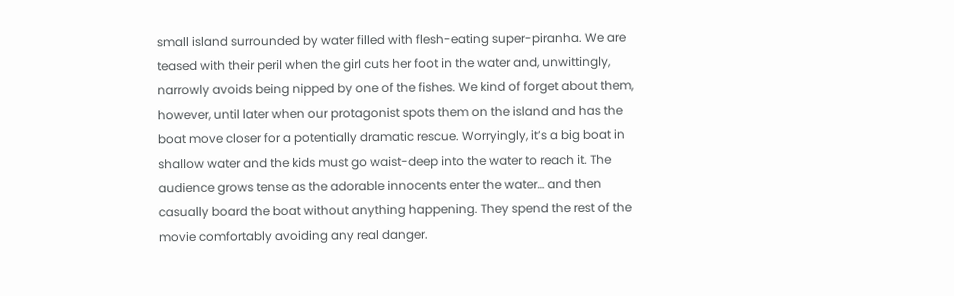small island surrounded by water filled with flesh-eating super-piranha. We are teased with their peril when the girl cuts her foot in the water and, unwittingly, narrowly avoids being nipped by one of the fishes. We kind of forget about them, however, until later when our protagonist spots them on the island and has the boat move closer for a potentially dramatic rescue. Worryingly, it’s a big boat in shallow water and the kids must go waist-deep into the water to reach it. The audience grows tense as the adorable innocents enter the water… and then casually board the boat without anything happening. They spend the rest of the movie comfortably avoiding any real danger.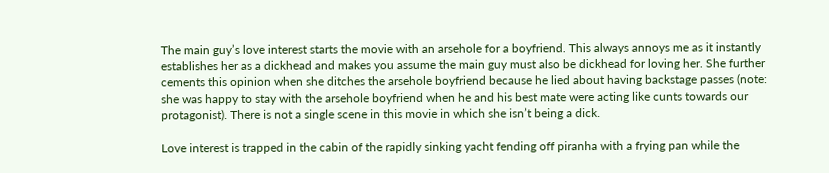The main guy’s love interest starts the movie with an arsehole for a boyfriend. This always annoys me as it instantly establishes her as a dickhead and makes you assume the main guy must also be dickhead for loving her. She further cements this opinion when she ditches the arsehole boyfriend because he lied about having backstage passes (note: she was happy to stay with the arsehole boyfriend when he and his best mate were acting like cunts towards our protagonist). There is not a single scene in this movie in which she isn’t being a dick.

Love interest is trapped in the cabin of the rapidly sinking yacht fending off piranha with a frying pan while the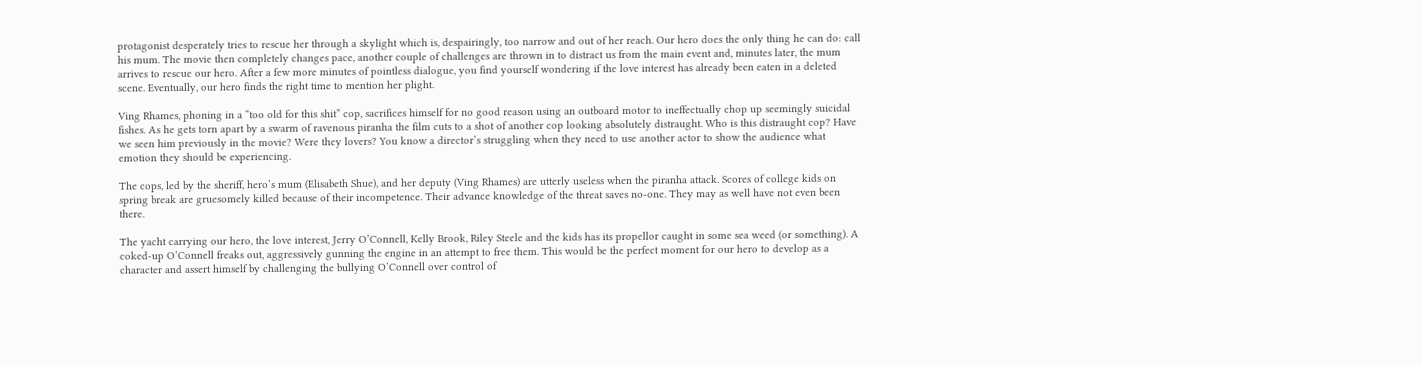protagonist desperately tries to rescue her through a skylight which is, despairingly, too narrow and out of her reach. Our hero does the only thing he can do: call his mum. The movie then completely changes pace, another couple of challenges are thrown in to distract us from the main event and, minutes later, the mum arrives to rescue our hero. After a few more minutes of pointless dialogue, you find yourself wondering if the love interest has already been eaten in a deleted scene. Eventually, our hero finds the right time to mention her plight.

Ving Rhames, phoning in a “too old for this shit” cop, sacrifices himself for no good reason using an outboard motor to ineffectually chop up seemingly suicidal fishes. As he gets torn apart by a swarm of ravenous piranha the film cuts to a shot of another cop looking absolutely distraught. Who is this distraught cop? Have we seen him previously in the movie? Were they lovers? You know a director’s struggling when they need to use another actor to show the audience what emotion they should be experiencing.

The cops, led by the sheriff, hero’s mum (Elisabeth Shue), and her deputy (Ving Rhames) are utterly useless when the piranha attack. Scores of college kids on spring break are gruesomely killed because of their incompetence. Their advance knowledge of the threat saves no-one. They may as well have not even been there.

The yacht carrying our hero, the love interest, Jerry O’Connell, Kelly Brook, Riley Steele and the kids has its propellor caught in some sea weed (or something). A coked-up O’Connell freaks out, aggressively gunning the engine in an attempt to free them. This would be the perfect moment for our hero to develop as a character and assert himself by challenging the bullying O’Connell over control of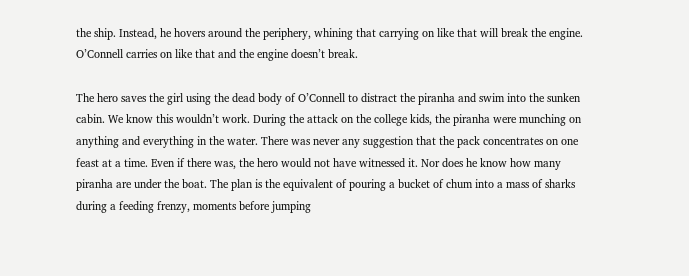the ship. Instead, he hovers around the periphery, whining that carrying on like that will break the engine. O’Connell carries on like that and the engine doesn’t break.

The hero saves the girl using the dead body of O’Connell to distract the piranha and swim into the sunken cabin. We know this wouldn’t work. During the attack on the college kids, the piranha were munching on anything and everything in the water. There was never any suggestion that the pack concentrates on one feast at a time. Even if there was, the hero would not have witnessed it. Nor does he know how many piranha are under the boat. The plan is the equivalent of pouring a bucket of chum into a mass of sharks during a feeding frenzy, moments before jumping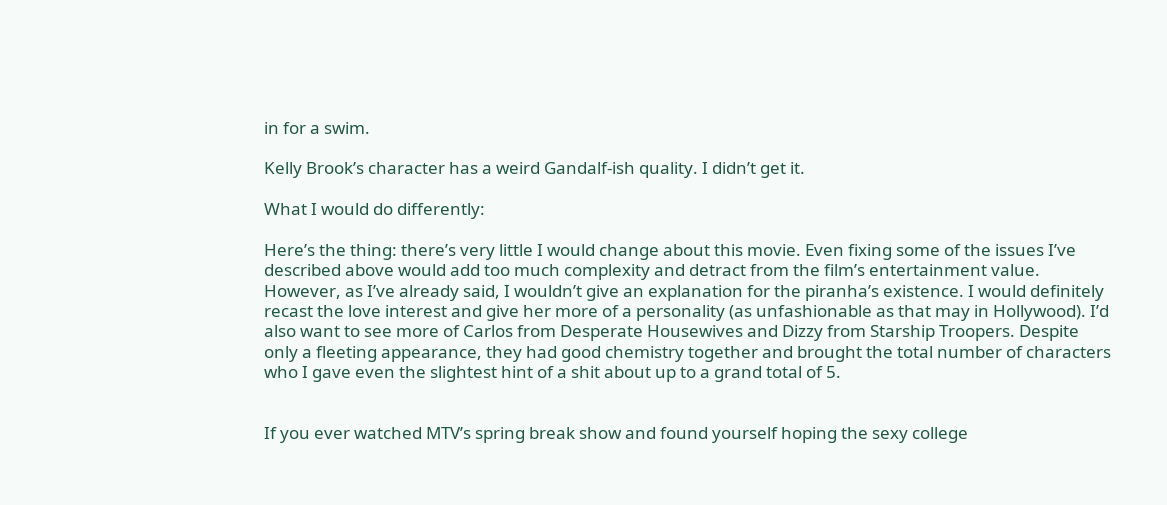in for a swim.

Kelly Brook’s character has a weird Gandalf-ish quality. I didn’t get it.

What I would do differently:

Here’s the thing: there’s very little I would change about this movie. Even fixing some of the issues I’ve described above would add too much complexity and detract from the film’s entertainment value. However, as I’ve already said, I wouldn’t give an explanation for the piranha’s existence. I would definitely recast the love interest and give her more of a personality (as unfashionable as that may in Hollywood). I’d also want to see more of Carlos from Desperate Housewives and Dizzy from Starship Troopers. Despite only a fleeting appearance, they had good chemistry together and brought the total number of characters who I gave even the slightest hint of a shit about up to a grand total of 5.


If you ever watched MTV’s spring break show and found yourself hoping the sexy college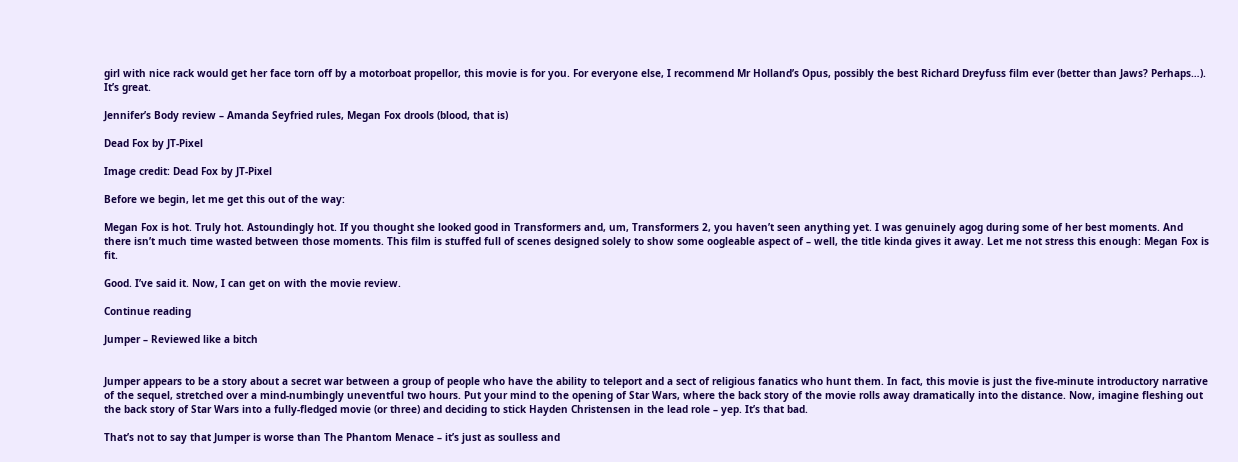girl with nice rack would get her face torn off by a motorboat propellor, this movie is for you. For everyone else, I recommend Mr Holland’s Opus, possibly the best Richard Dreyfuss film ever (better than Jaws? Perhaps…). It’s great.

Jennifer’s Body review – Amanda Seyfried rules, Megan Fox drools (blood, that is)

Dead Fox by JT-Pixel

Image credit: Dead Fox by JT-Pixel

Before we begin, let me get this out of the way:

Megan Fox is hot. Truly hot. Astoundingly hot. If you thought she looked good in Transformers and, um, Transformers 2, you haven’t seen anything yet. I was genuinely agog during some of her best moments. And there isn’t much time wasted between those moments. This film is stuffed full of scenes designed solely to show some oogleable aspect of – well, the title kinda gives it away. Let me not stress this enough: Megan Fox is fit.

Good. I’ve said it. Now, I can get on with the movie review.

Continue reading

Jumper – Reviewed like a bitch


Jumper appears to be a story about a secret war between a group of people who have the ability to teleport and a sect of religious fanatics who hunt them. In fact, this movie is just the five-minute introductory narrative of the sequel, stretched over a mind-numbingly uneventful two hours. Put your mind to the opening of Star Wars, where the back story of the movie rolls away dramatically into the distance. Now, imagine fleshing out the back story of Star Wars into a fully-fledged movie (or three) and deciding to stick Hayden Christensen in the lead role – yep. It’s that bad.

That’s not to say that Jumper is worse than The Phantom Menace – it’s just as soulless and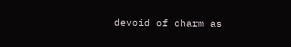devoid of charm as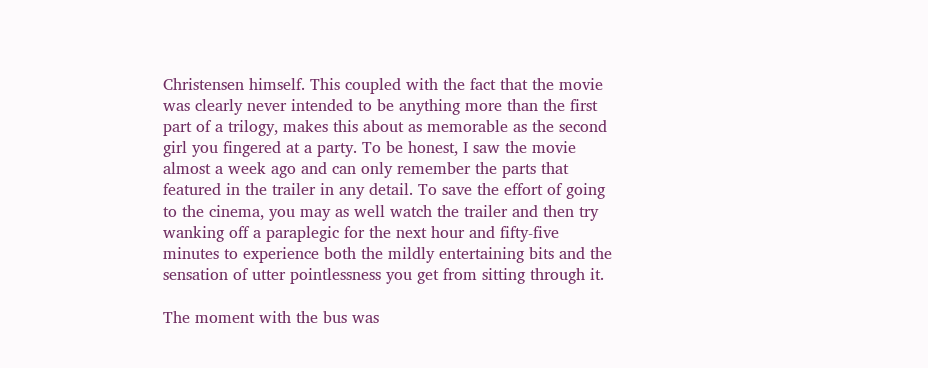Christensen himself. This coupled with the fact that the movie was clearly never intended to be anything more than the first part of a trilogy, makes this about as memorable as the second girl you fingered at a party. To be honest, I saw the movie almost a week ago and can only remember the parts that featured in the trailer in any detail. To save the effort of going to the cinema, you may as well watch the trailer and then try wanking off a paraplegic for the next hour and fifty-five minutes to experience both the mildly entertaining bits and the sensation of utter pointlessness you get from sitting through it.

The moment with the bus was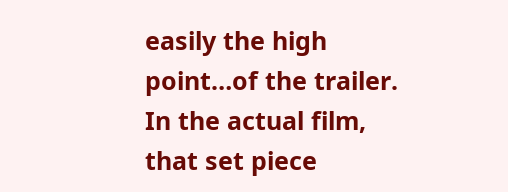easily the high point…of the trailer. In the actual film, that set piece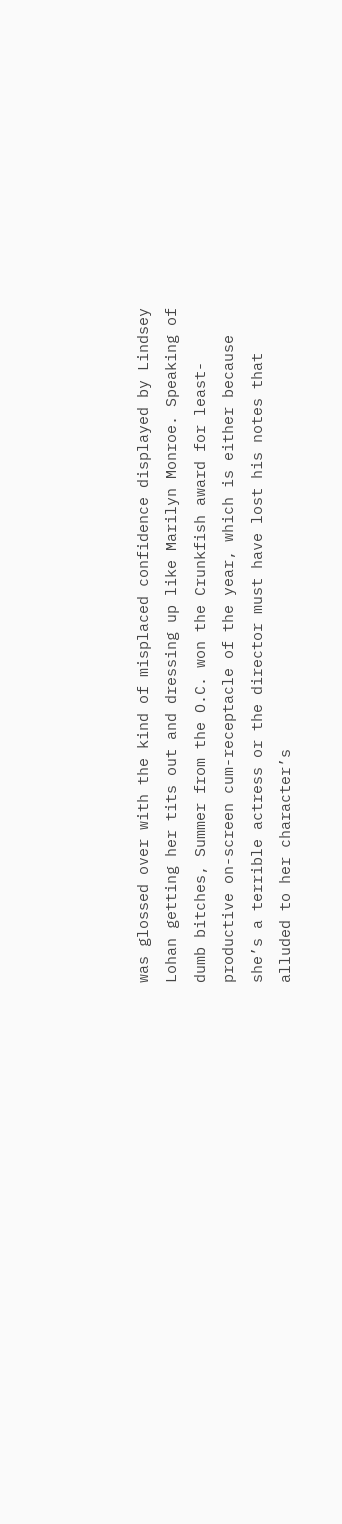was glossed over with the kind of misplaced confidence displayed by Lindsey Lohan getting her tits out and dressing up like Marilyn Monroe. Speaking of dumb bitches, Summer from the O.C. won the Crunkfish award for least-productive on-screen cum-receptacle of the year, which is either because she’s a terrible actress or the director must have lost his notes that alluded to her character’s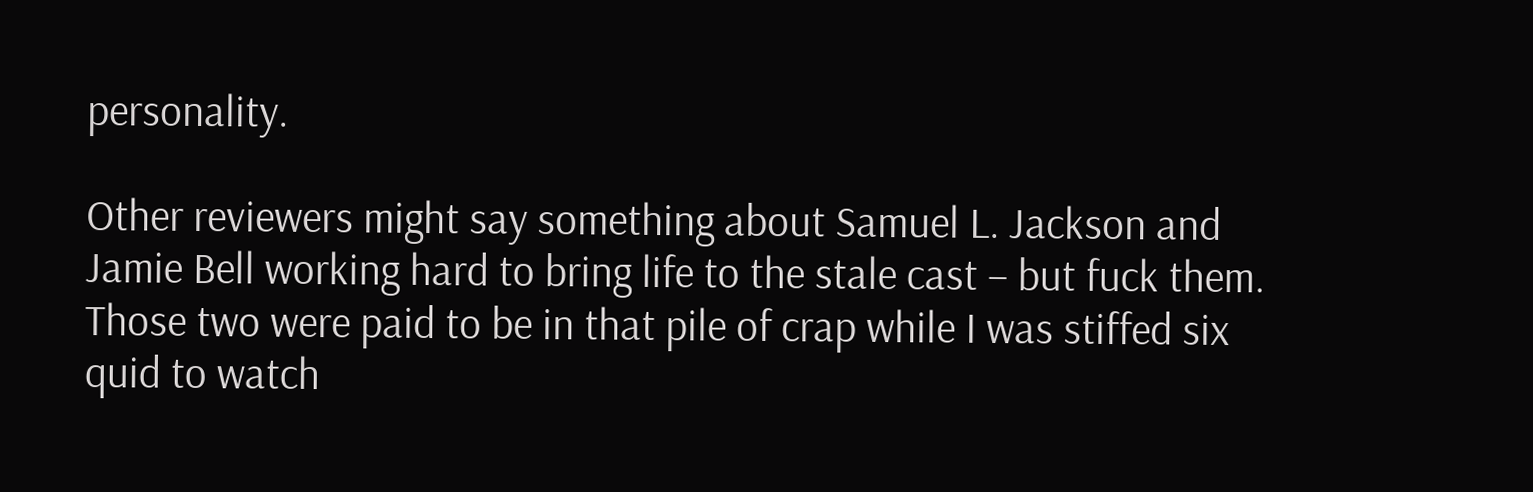personality.

Other reviewers might say something about Samuel L. Jackson and Jamie Bell working hard to bring life to the stale cast – but fuck them. Those two were paid to be in that pile of crap while I was stiffed six quid to watch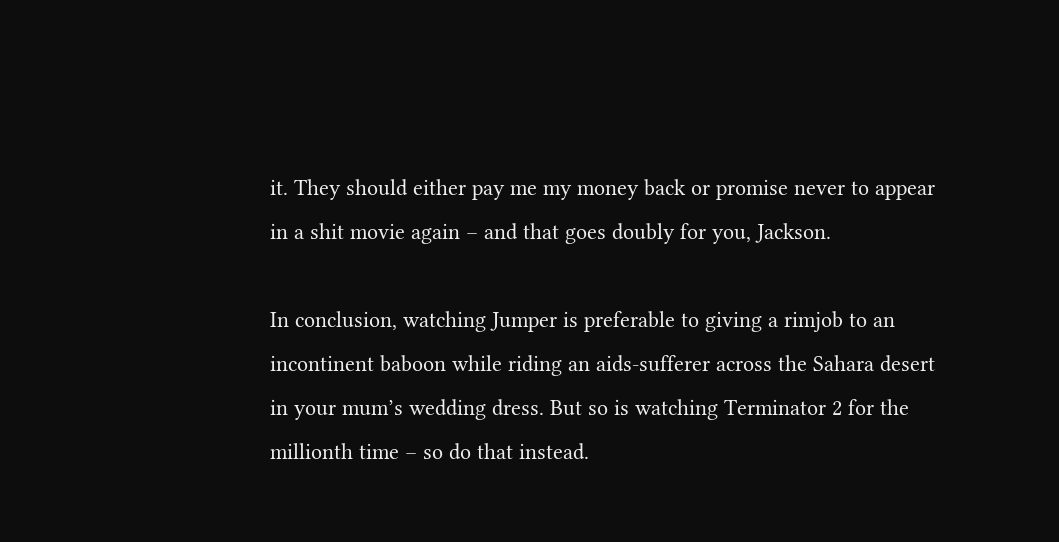it. They should either pay me my money back or promise never to appear in a shit movie again – and that goes doubly for you, Jackson.

In conclusion, watching Jumper is preferable to giving a rimjob to an incontinent baboon while riding an aids-sufferer across the Sahara desert in your mum’s wedding dress. But so is watching Terminator 2 for the millionth time – so do that instead.